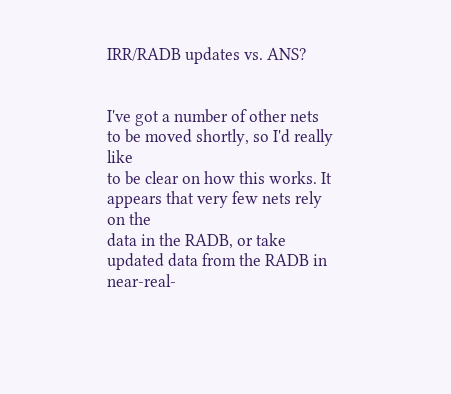IRR/RADB updates vs. ANS?


I've got a number of other nets to be moved shortly, so I'd really like
to be clear on how this works. It appears that very few nets rely on the
data in the RADB, or take updated data from the RADB in near-real-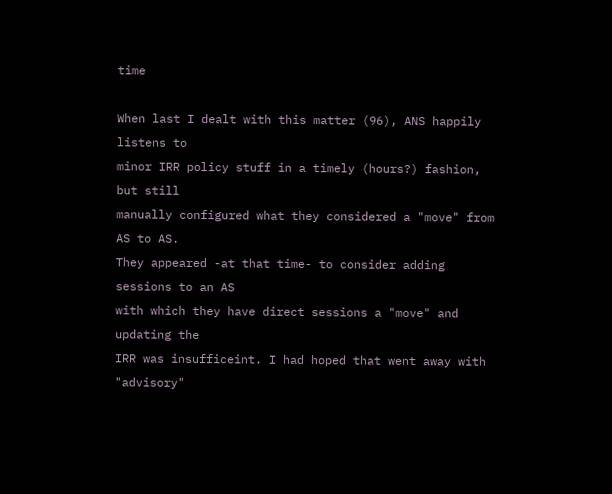time

When last I dealt with this matter (96), ANS happily listens to
minor IRR policy stuff in a timely (hours?) fashion, but still
manually configured what they considered a "move" from AS to AS.
They appeared -at that time- to consider adding sessions to an AS
with which they have direct sessions a "move" and updating the
IRR was insufficeint. I had hoped that went away with "advisory"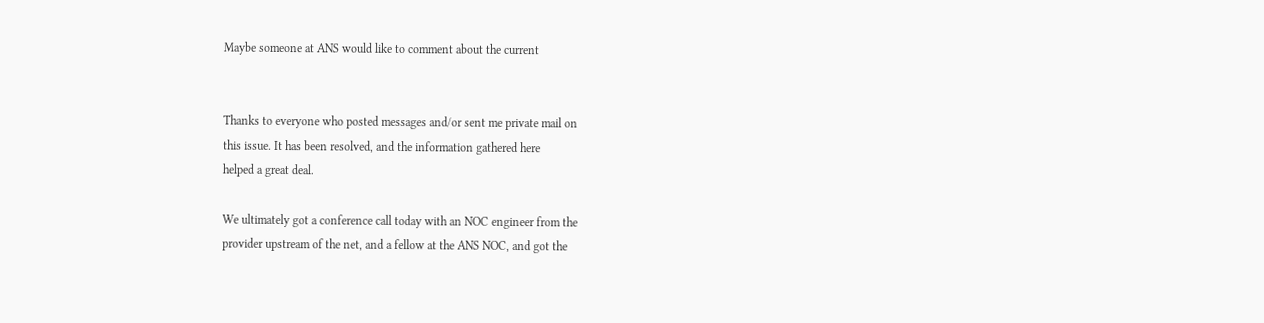Maybe someone at ANS would like to comment about the current


Thanks to everyone who posted messages and/or sent me private mail on
this issue. It has been resolved, and the information gathered here
helped a great deal.

We ultimately got a conference call today with an NOC engineer from the
provider upstream of the net, and a fellow at the ANS NOC, and got the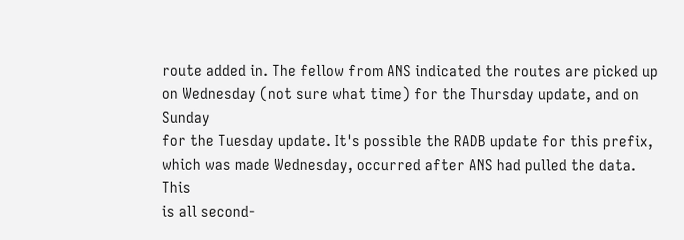route added in. The fellow from ANS indicated the routes are picked up
on Wednesday (not sure what time) for the Thursday update, and on Sunday
for the Tuesday update. It's possible the RADB update for this prefix,
which was made Wednesday, occurred after ANS had pulled the data. This
is all second-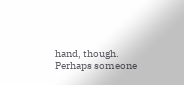hand, though. Perhaps someone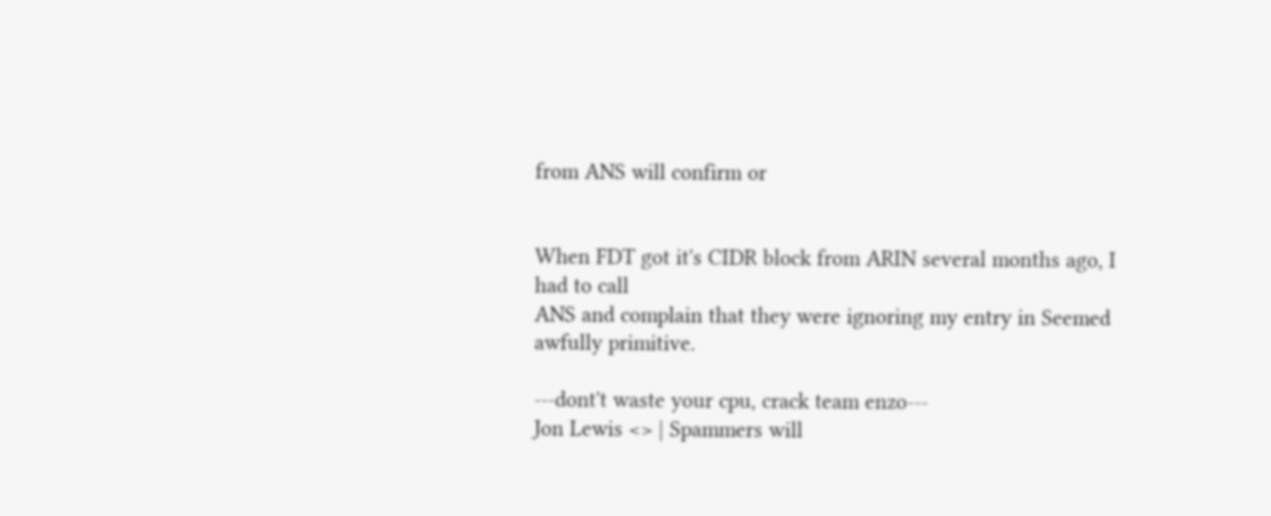from ANS will confirm or


When FDT got it's CIDR block from ARIN several months ago, I had to call
ANS and complain that they were ignoring my entry in Seemed
awfully primitive.

---dont't waste your cpu, crack team enzo---
Jon Lewis <> | Spammers will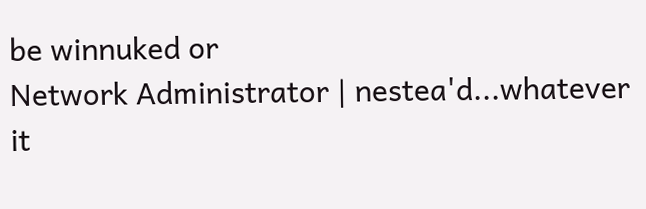be winnuked or
Network Administrator | nestea'd...whatever it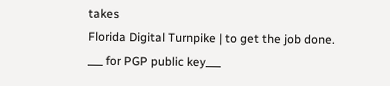takes
Florida Digital Turnpike | to get the job done.
___ for PGP public key___